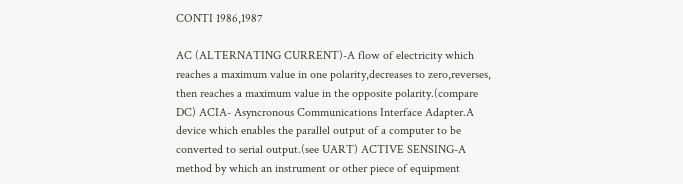CONTI 1986,1987

AC (ALTERNATING CURRENT)-A flow of electricity which reaches a maximum value in one polarity,decreases to zero,reverses, then reaches a maximum value in the opposite polarity.(compare DC) ACIA- Asyncronous Communications Interface Adapter.A device which enables the parallel output of a computer to be converted to serial output.(see UART) ACTIVE SENSING-A method by which an instrument or other piece of equipment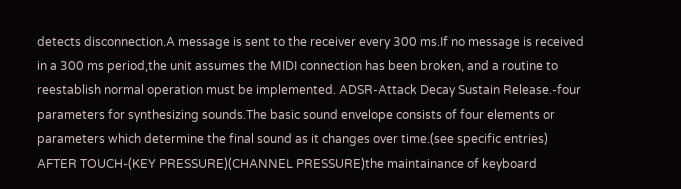detects disconnection.A message is sent to the receiver every 300 ms.If no message is received in a 300 ms period,the unit assumes the MIDI connection has been broken, and a routine to reestablish normal operation must be implemented. ADSR-Attack Decay Sustain Release.-four parameters for synthesizing sounds.The basic sound envelope consists of four elements or parameters which determine the final sound as it changes over time.(see specific entries) AFTER TOUCH-(KEY PRESSURE)(CHANNEL PRESSURE)the maintainance of keyboard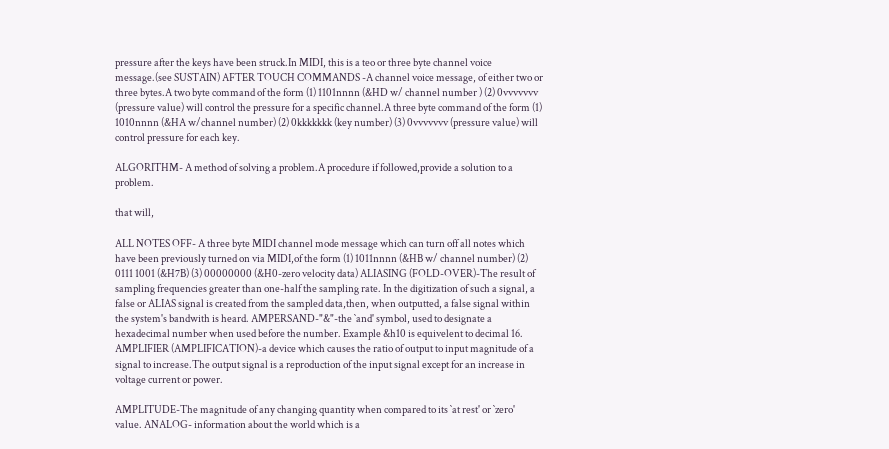pressure after the keys have been struck.In MIDI, this is a teo or three byte channel voice message.(see SUSTAIN) AFTER TOUCH COMMANDS -A channel voice message, of either two or three bytes.A two byte command of the form (1) 1101nnnn (&HD w/ channel number ) (2) 0vvvvvvv (pressure value) will control the pressure for a specific channel.A three byte command of the form (1) 1010nnnn (&HA w/channel number) (2) 0kkkkkkk (key number) (3) 0vvvvvvv (pressure value) will control pressure for each key.

ALGORITHM- A method of solving a problem.A procedure if followed,provide a solution to a problem.

that will,

ALL NOTES OFF- A three byte MIDI channel mode message which can turn off all notes which have been previously turned on via MIDI,of the form (1) 1011nnnn (&HB w/ channel number) (2) 0111 1001 (&H7B) (3) 00000000 (&H0-zero velocity data) ALIASING (FOLD-OVER)-The result of sampling frequencies greater than one-half the sampling rate. In the digitization of such a signal, a false or ALIAS signal is created from the sampled data,then, when outputted, a false signal within the system's bandwith is heard. AMPERSAND-"&"-the `and' symbol, used to designate a hexadecimal number when used before the number. Example &h10 is equivelent to decimal 16. AMPLIFIER (AMPLIFICATION)-a device which causes the ratio of output to input magnitude of a signal to increase.The output signal is a reproduction of the input signal except for an increase in voltage current or power.

AMPLITUDE-The magnitude of any changing quantity when compared to its `at rest' or `zero' value. ANALOG- information about the world which is a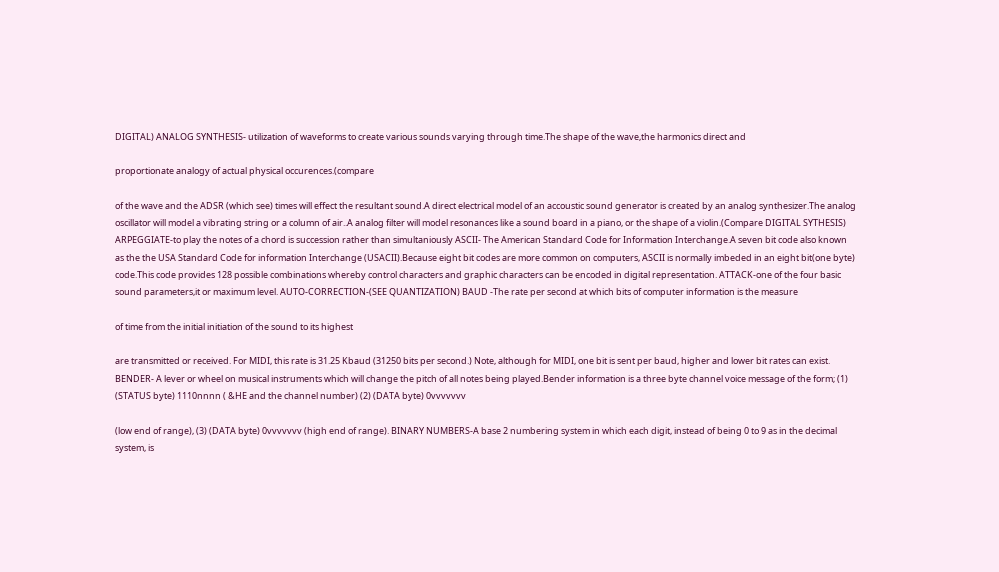DIGITAL) ANALOG SYNTHESIS- utilization of waveforms to create various sounds varying through time.The shape of the wave,the harmonics direct and

proportionate analogy of actual physical occurences.(compare

of the wave and the ADSR (which see) times will effect the resultant sound.A direct electrical model of an accoustic sound generator is created by an analog synthesizer.The analog oscillator will model a vibrating string or a column of air..A analog filter will model resonances like a sound board in a piano, or the shape of a violin.(Compare DIGITAL SYTHESIS) ARPEGGIATE-to play the notes of a chord is succession rather than simultaniously ASCII- The American Standard Code for Information Interchange.A seven bit code also known as the the USA Standard Code for information Interchange (USACII).Because eight bit codes are more common on computers, ASCII is normally imbeded in an eight bit(one byte) code.This code provides 128 possible combinations whereby control characters and graphic characters can be encoded in digital representation. ATTACK-one of the four basic sound parameters,it or maximum level. AUTO-CORRECTION-(SEE QUANTIZATION) BAUD -The rate per second at which bits of computer information is the measure

of time from the initial initiation of the sound to its highest

are transmitted or received. For MIDI, this rate is 31.25 Kbaud (31250 bits per second.) Note, although for MIDI, one bit is sent per baud, higher and lower bit rates can exist. BENDER- A lever or wheel on musical instruments which will change the pitch of all notes being played.Bender information is a three byte channel voice message of the form; (1) (STATUS byte) 1110nnnn ( &HE and the channel number) (2) (DATA byte) 0vvvvvvv

(low end of range), (3) (DATA byte) 0vvvvvvv (high end of range). BINARY NUMBERS-A base 2 numbering system in which each digit, instead of being 0 to 9 as in the decimal system, is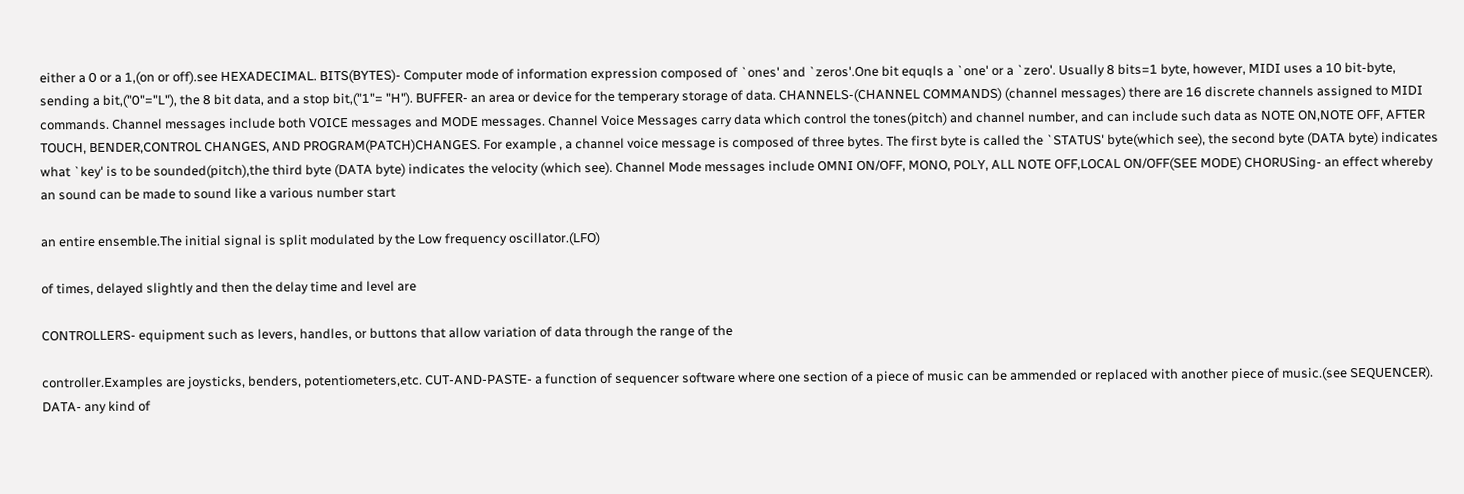either a 0 or a 1,(on or off).see HEXADECIMAL. BITS(BYTES)- Computer mode of information expression composed of `ones' and `zeros'.One bit equqls a `one' or a `zero'. Usually 8 bits=1 byte, however, MIDI uses a 10 bit-byte, sending a bit,("0"="L"), the 8 bit data, and a stop bit,("1"= "H"). BUFFER- an area or device for the temperary storage of data. CHANNELS-(CHANNEL COMMANDS) (channel messages) there are 16 discrete channels assigned to MIDI commands. Channel messages include both VOICE messages and MODE messages. Channel Voice Messages carry data which control the tones(pitch) and channel number, and can include such data as NOTE ON,NOTE OFF, AFTER TOUCH, BENDER,CONTROL CHANGES, AND PROGRAM(PATCH)CHANGES. For example , a channel voice message is composed of three bytes. The first byte is called the `STATUS' byte(which see), the second byte (DATA byte) indicates what `key' is to be sounded(pitch),the third byte (DATA byte) indicates the velocity (which see). Channel Mode messages include OMNI ON/OFF, MONO, POLY, ALL NOTE OFF,LOCAL ON/OFF(SEE MODE) CHORUSing- an effect whereby an sound can be made to sound like a various number start

an entire ensemble.The initial signal is split modulated by the Low frequency oscillator.(LFO)

of times, delayed slightly and then the delay time and level are

CONTROLLERS- equipment such as levers, handles, or buttons that allow variation of data through the range of the

controller.Examples are joysticks, benders, potentiometers,etc. CUT-AND-PASTE- a function of sequencer software where one section of a piece of music can be ammended or replaced with another piece of music.(see SEQUENCER). DATA- any kind of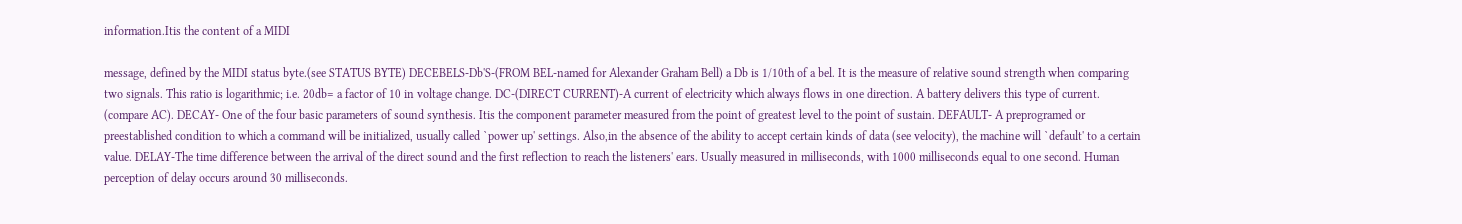information.Itis the content of a MIDI

message, defined by the MIDI status byte.(see STATUS BYTE) DECEBELS-Db'S-(FROM BEL-named for Alexander Graham Bell) a Db is 1/10th of a bel. It is the measure of relative sound strength when comparing two signals. This ratio is logarithmic; i.e. 20db= a factor of 10 in voltage change. DC-(DIRECT CURRENT)-A current of electricity which always flows in one direction. A battery delivers this type of current. (compare AC). DECAY- One of the four basic parameters of sound synthesis. Itis the component parameter measured from the point of greatest level to the point of sustain. DEFAULT- A preprogramed or preestablished condition to which a command will be initialized, usually called `power up' settings. Also,in the absence of the ability to accept certain kinds of data (see velocity), the machine will `default' to a certain value. DELAY-The time difference between the arrival of the direct sound and the first reflection to reach the listeners' ears. Usually measured in milliseconds, with 1000 milliseconds equal to one second. Human perception of delay occurs around 30 milliseconds.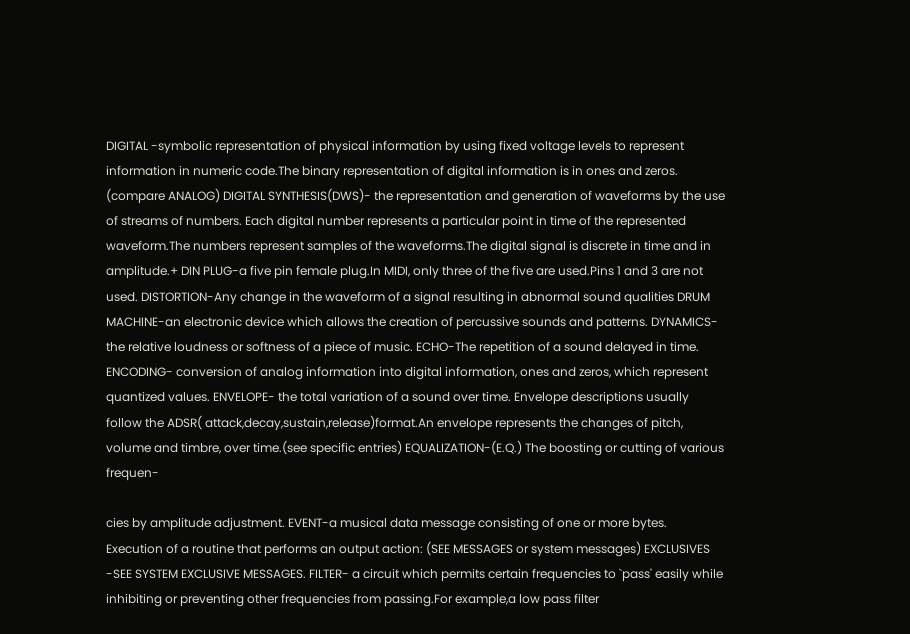DIGITAL -symbolic representation of physical information by using fixed voltage levels to represent information in numeric code.The binary representation of digital information is in ones and zeros. (compare ANALOG) DIGITAL SYNTHESIS(DWS)- the representation and generation of waveforms by the use of streams of numbers. Each digital number represents a particular point in time of the represented waveform.The numbers represent samples of the waveforms.The digital signal is discrete in time and in amplitude.+ DIN PLUG-a five pin female plug.In MIDI, only three of the five are used.Pins 1 and 3 are not used. DISTORTION-Any change in the waveform of a signal resulting in abnormal sound qualities DRUM MACHINE-an electronic device which allows the creation of percussive sounds and patterns. DYNAMICS-the relative loudness or softness of a piece of music. ECHO-The repetition of a sound delayed in time. ENCODING- conversion of analog information into digital information, ones and zeros, which represent quantized values. ENVELOPE- the total variation of a sound over time. Envelope descriptions usually follow the ADSR( attack,decay,sustain,release)format.An envelope represents the changes of pitch, volume and timbre, over time.(see specific entries) EQUALIZATION-(E.Q.) The boosting or cutting of various frequen-

cies by amplitude adjustment. EVENT-a musical data message consisting of one or more bytes. Execution of a routine that performs an output action: (SEE MESSAGES or system messages) EXCLUSIVES -SEE SYSTEM EXCLUSIVE MESSAGES. FILTER- a circuit which permits certain frequencies to `pass' easily while inhibiting or preventing other frequencies from passing.For example,a low pass filter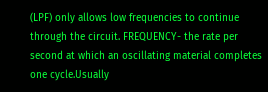(LPF) only allows low frequencies to continue through the circuit. FREQUENCY- the rate per second at which an oscillating material completes one cycle.Usually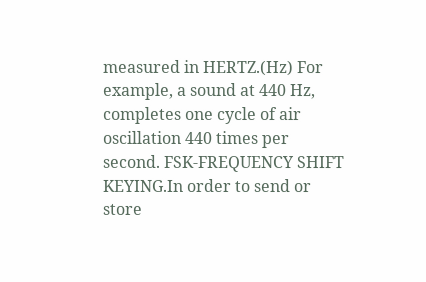measured in HERTZ.(Hz) For example, a sound at 440 Hz, completes one cycle of air oscillation 440 times per second. FSK-FREQUENCY SHIFT KEYING.In order to send or store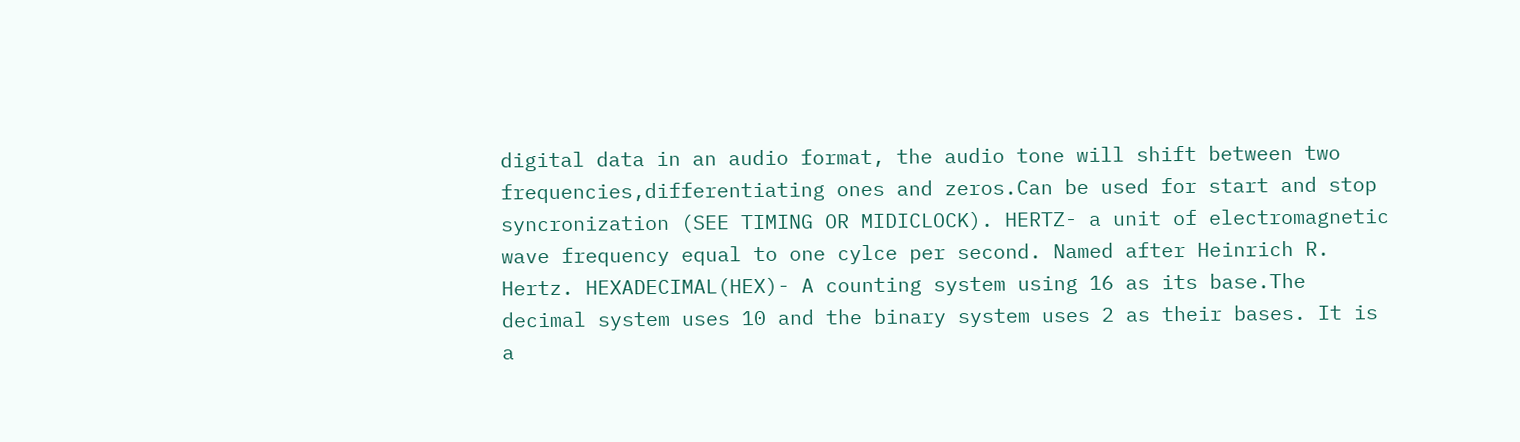digital data in an audio format, the audio tone will shift between two frequencies,differentiating ones and zeros.Can be used for start and stop syncronization (SEE TIMING OR MIDICLOCK). HERTZ- a unit of electromagnetic wave frequency equal to one cylce per second. Named after Heinrich R. Hertz. HEXADECIMAL(HEX)- A counting system using 16 as its base.The decimal system uses 10 and the binary system uses 2 as their bases. It is a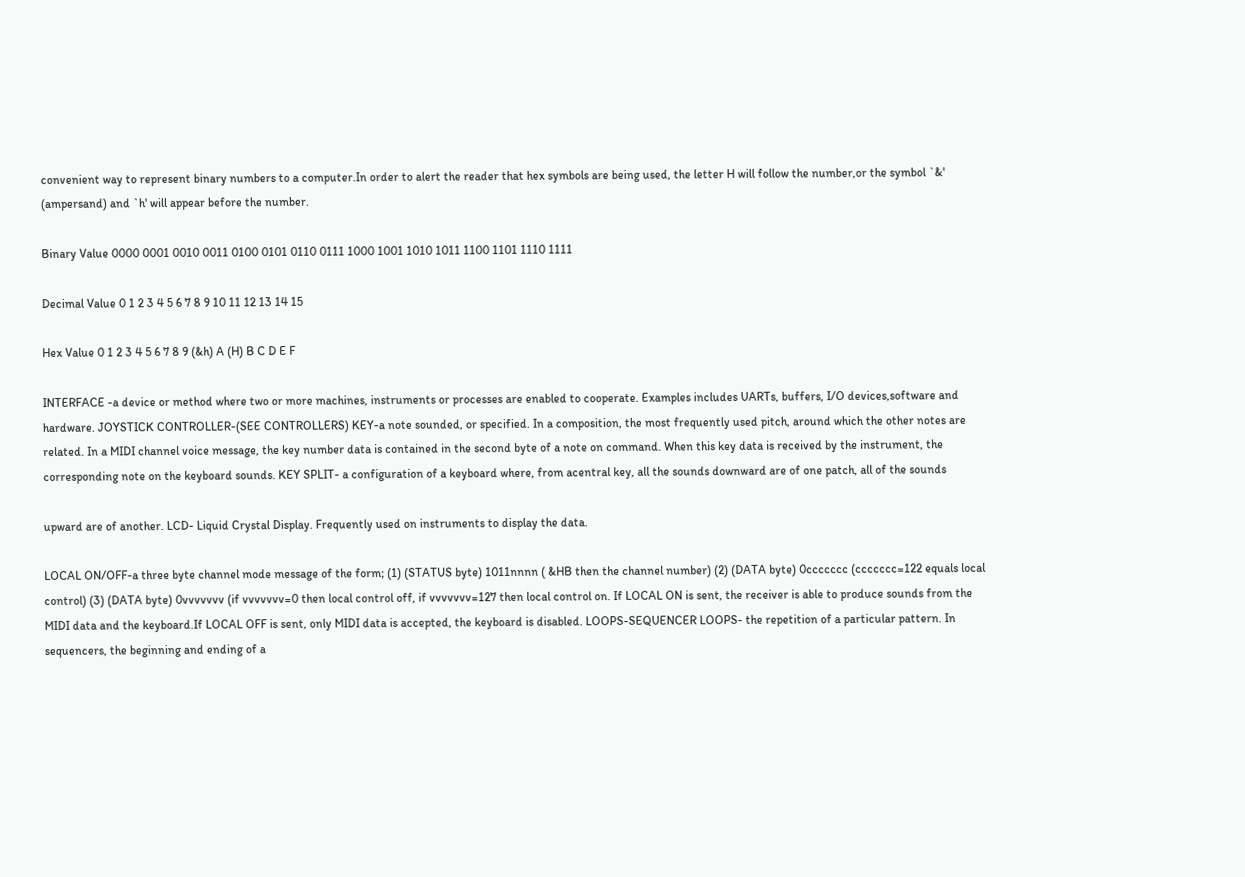convenient way to represent binary numbers to a computer.In order to alert the reader that hex symbols are being used, the letter H will follow the number,or the symbol `&' (ampersand) and `h' will appear before the number.

Binary Value 0000 0001 0010 0011 0100 0101 0110 0111 1000 1001 1010 1011 1100 1101 1110 1111

Decimal Value 0 1 2 3 4 5 6 7 8 9 10 11 12 13 14 15

Hex Value 0 1 2 3 4 5 6 7 8 9 (&h) A (H) B C D E F

INTERFACE -a device or method where two or more machines, instruments or processes are enabled to cooperate. Examples includes UARTs, buffers, I/O devices,software and hardware. JOYSTICK CONTROLLER-(SEE CONTROLLERS) KEY-a note sounded, or specified. In a composition, the most frequently used pitch, around which the other notes are related. In a MIDI channel voice message, the key number data is contained in the second byte of a note on command. When this key data is received by the instrument, the corresponding note on the keyboard sounds. KEY SPLIT- a configuration of a keyboard where, from acentral key, all the sounds downward are of one patch, all of the sounds

upward are of another. LCD- Liquid Crystal Display. Frequently used on instruments to display the data.

LOCAL ON/OFF-a three byte channel mode message of the form; (1) (STATUS byte) 1011nnnn ( &HB then the channel number) (2) (DATA byte) 0ccccccc (ccccccc=122 equals local control) (3) (DATA byte) 0vvvvvvv (if vvvvvvv=0 then local control off, if vvvvvvv=127 then local control on. If LOCAL ON is sent, the receiver is able to produce sounds from the MIDI data and the keyboard.If LOCAL OFF is sent, only MIDI data is accepted, the keyboard is disabled. LOOPS-SEQUENCER LOOPS- the repetition of a particular pattern. In sequencers, the beginning and ending of a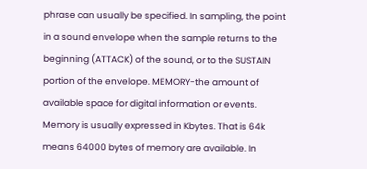phrase can usually be specified. In sampling, the point in a sound envelope when the sample returns to the beginning (ATTACK) of the sound, or to the SUSTAIN portion of the envelope. MEMORY-the amount of available space for digital information or events. Memory is usually expressed in Kbytes. That is 64k means 64000 bytes of memory are available. In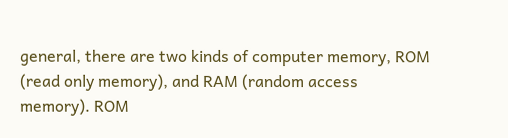general, there are two kinds of computer memory, ROM (read only memory), and RAM (random access memory). ROM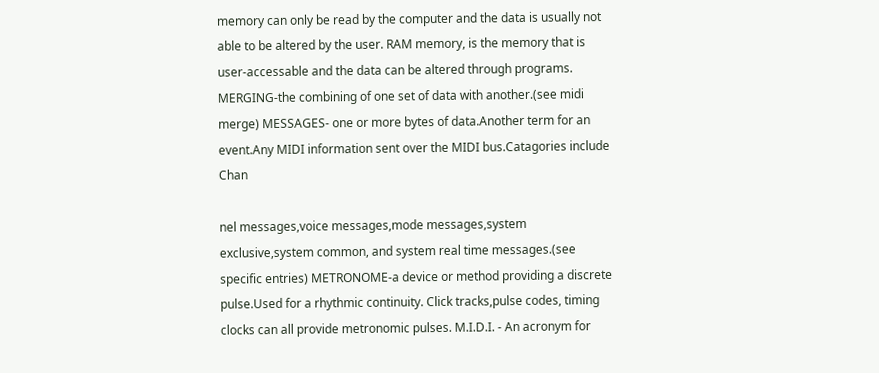memory can only be read by the computer and the data is usually not able to be altered by the user. RAM memory, is the memory that is user-accessable and the data can be altered through programs. MERGING-the combining of one set of data with another.(see midi merge) MESSAGES- one or more bytes of data.Another term for an event.Any MIDI information sent over the MIDI bus.Catagories include Chan

nel messages,voice messages,mode messages,system exclusive,system common, and system real time messages.(see specific entries) METRONOME-a device or method providing a discrete pulse.Used for a rhythmic continuity. Click tracks,pulse codes, timing clocks can all provide metronomic pulses. M.I.D.I. - An acronym for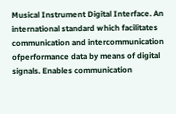Musical Instrument Digital Interface. An international standard which facilitates communication and intercommunication ofperformance data by means of digital signals. Enables communication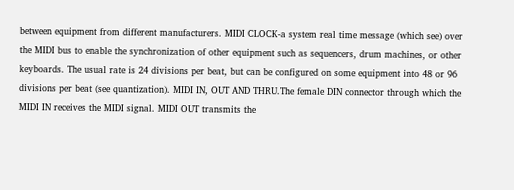between equipment from different manufacturers. MIDI CLOCK-a system real time message (which see) over the MIDI bus to enable the synchronization of other equipment such as sequencers, drum machines, or other keyboards. The usual rate is 24 divisions per beat, but can be configured on some equipment into 48 or 96 divisions per beat (see quantization). MIDI IN, OUT AND THRU.The female DIN connector through which the MIDI IN receives the MIDI signal. MIDI OUT transmits the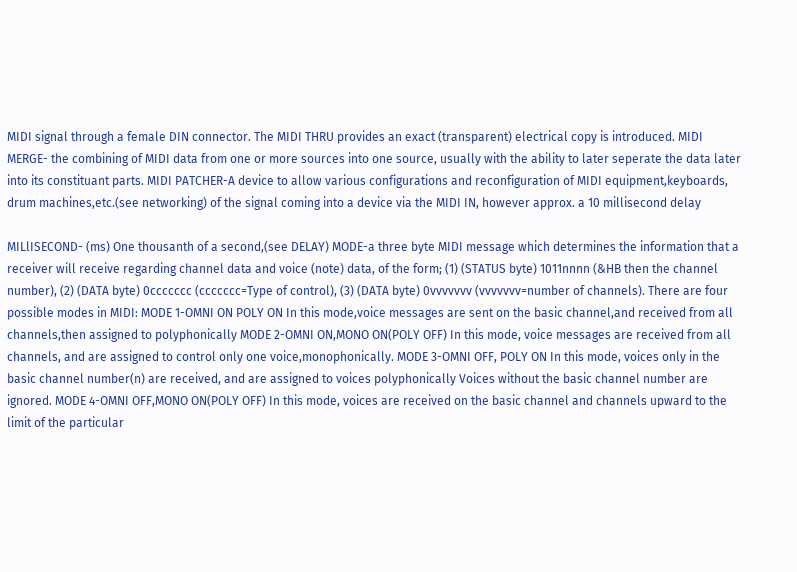MIDI signal through a female DIN connector. The MIDI THRU provides an exact (transparent) electrical copy is introduced. MIDI MERGE- the combining of MIDI data from one or more sources into one source, usually with the ability to later seperate the data later into its constituant parts. MIDI PATCHER-A device to allow various configurations and reconfiguration of MIDI equipment,keyboards, drum machines,etc.(see networking) of the signal coming into a device via the MIDI IN, however approx. a 10 millisecond delay

MILlISECOND- (ms) One thousanth of a second,(see DELAY) MODE-a three byte MIDI message which determines the information that a receiver will receive regarding channel data and voice (note) data, of the form; (1) (STATUS byte) 1011nnnn (&HB then the channel number), (2) (DATA byte) 0ccccccc (ccccccc=Type of control), (3) (DATA byte) 0vvvvvvv (vvvvvvv=number of channels). There are four possible modes in MIDI: MODE 1-OMNI ON POLY ON In this mode,voice messages are sent on the basic channel,and received from all channels,then assigned to polyphonically MODE 2-OMNI ON,MONO ON(POLY OFF) In this mode, voice messages are received from all channels, and are assigned to control only one voice,monophonically. MODE 3-OMNI OFF, POLY ON In this mode, voices only in the basic channel number(n) are received, and are assigned to voices polyphonically Voices without the basic channel number are ignored. MODE 4-OMNI OFF,MONO ON(POLY OFF) In this mode, voices are received on the basic channel and channels upward to the limit of the particular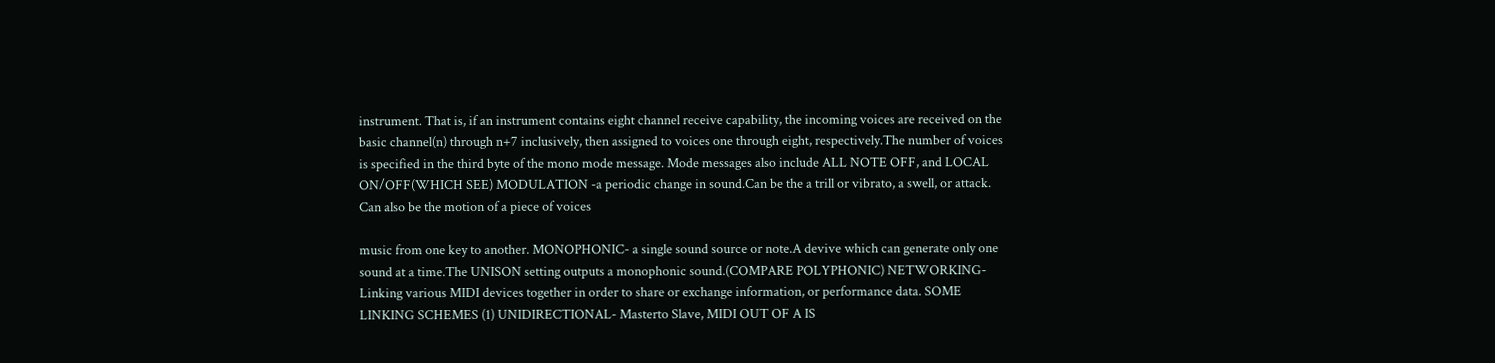instrument. That is, if an instrument contains eight channel receive capability, the incoming voices are received on the basic channel(n) through n+7 inclusively, then assigned to voices one through eight, respectively.The number of voices is specified in the third byte of the mono mode message. Mode messages also include ALL NOTE OFF, and LOCAL ON/OFF(WHICH SEE) MODULATION -a periodic change in sound.Can be the a trill or vibrato, a swell, or attack. Can also be the motion of a piece of voices

music from one key to another. MONOPHONIC- a single sound source or note.A devive which can generate only one sound at a time.The UNISON setting outputs a monophonic sound.(COMPARE POLYPHONIC) NETWORKING-Linking various MIDI devices together in order to share or exchange information, or performance data. SOME LINKING SCHEMES (1) UNIDIRECTIONAL- Masterto Slave, MIDI OUT OF A IS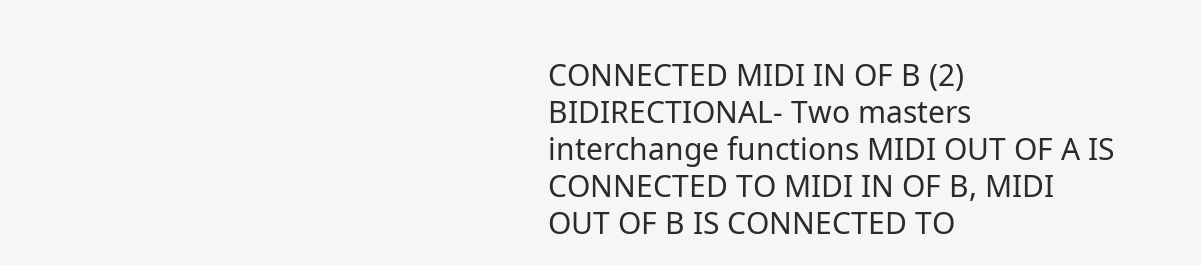CONNECTED MIDI IN OF B (2) BIDIRECTIONAL- Two masters interchange functions MIDI OUT OF A IS CONNECTED TO MIDI IN OF B, MIDI OUT OF B IS CONNECTED TO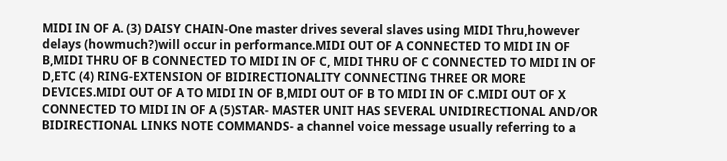MIDI IN OF A. (3) DAISY CHAIN-One master drives several slaves using MIDI Thru,however delays (howmuch?)will occur in performance.MIDI OUT OF A CONNECTED TO MIDI IN OF B,MIDI THRU OF B CONNECTED TO MIDI IN OF C, MIDI THRU OF C CONNECTED TO MIDI IN OF D,ETC (4) RING-EXTENSION OF BIDIRECTIONALITY CONNECTING THREE OR MORE DEVICES.MIDI OUT OF A TO MIDI IN OF B,MIDI OUT OF B TO MIDI IN OF C.MIDI OUT OF X CONNECTED TO MIDI IN OF A (5)STAR- MASTER UNIT HAS SEVERAL UNIDIRECTIONAL AND/OR BIDIRECTIONAL LINKS NOTE COMMANDS- a channel voice message usually referring to a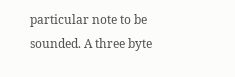particular note to be sounded. A three byte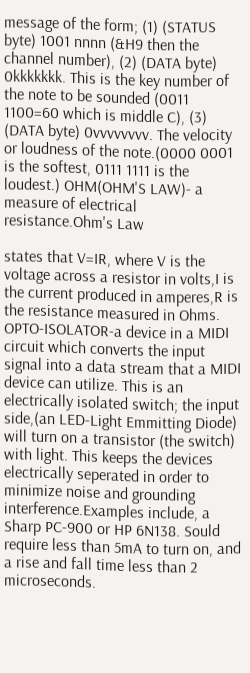message of the form; (1) (STATUS byte) 1001 nnnn (&H9 then the channel number), (2) (DATA byte) 0kkkkkkk. This is the key number of the note to be sounded (0011 1100=60 which is middle C), (3) (DATA byte) 0vvvvvvvv. The velocity or loudness of the note.(0000 0001 is the softest, 0111 1111 is the loudest.) OHM(OHM'S LAW)- a measure of electrical resistance.Ohm's Law

states that V=IR, where V is the voltage across a resistor in volts,I is the current produced in amperes,R is the resistance measured in Ohms. OPTO-ISOLATOR-a device in a MIDI circuit which converts the input signal into a data stream that a MIDI device can utilize. This is an electrically isolated switch; the input side,(an LED-Light Emmitting Diode) will turn on a transistor (the switch) with light. This keeps the devices electrically seperated in order to minimize noise and grounding interference.Examples include, a Sharp PC-900 or HP 6N138. Sould require less than 5mA to turn on, and a rise and fall time less than 2 microseconds.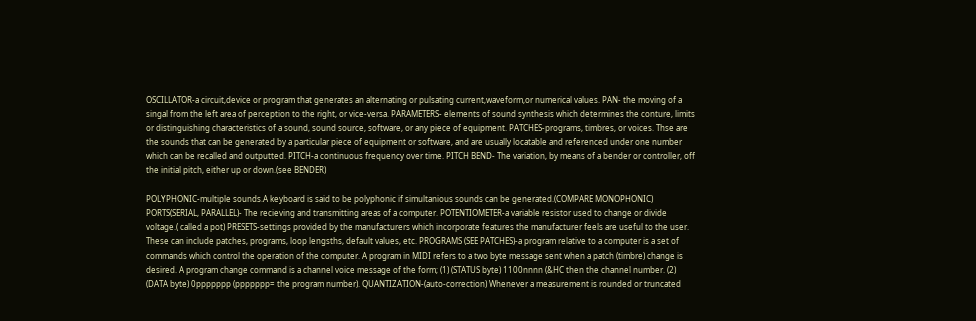OSCILLATOR-a circuit,device or program that generates an alternating or pulsating current,waveform,or numerical values. PAN- the moving of a singal from the left area of perception to the right, or vice-versa. PARAMETERS- elements of sound synthesis which determines the conture, limits or distinguishing characteristics of a sound, sound source, software, or any piece of equipment. PATCHES-programs, timbres, or voices. Thse are the sounds that can be generated by a particular piece of equipment or software, and are usually locatable and referenced under one number which can be recalled and outputted. PITCH-a continuous frequency over time. PITCH BEND- The variation, by means of a bender or controller, off the initial pitch, either up or down.(see BENDER)

POLYPHONIC-multiple sounds.A keyboard is said to be polyphonic if simultanious sounds can be generated.(COMPARE MONOPHONIC) PORTS(SERIAL, PARALLEL)- The recieving and transmitting areas of a computer. POTENTIOMETER-a variable resistor used to change or divide voltage.( called a pot) PRESETS-settings provided by the manufacturers which incorporate features the manufacturer feels are useful to the user. These can include patches, programs, loop lengsths, default values, etc. PROGRAMS (SEE PATCHES)-a program relative to a computer is a set of commands which control the operation of the computer. A program in MIDI refers to a two byte message sent when a patch (timbre) change is desired. A program change command is a channel voice message of the form; (1) (STATUS byte) 1100nnnn (&HC then the channel number. (2) (DATA byte) 0ppppppp (ppppppp= the program number). QUANTIZATION-(auto-correction) Whenever a measurement is rounded or truncated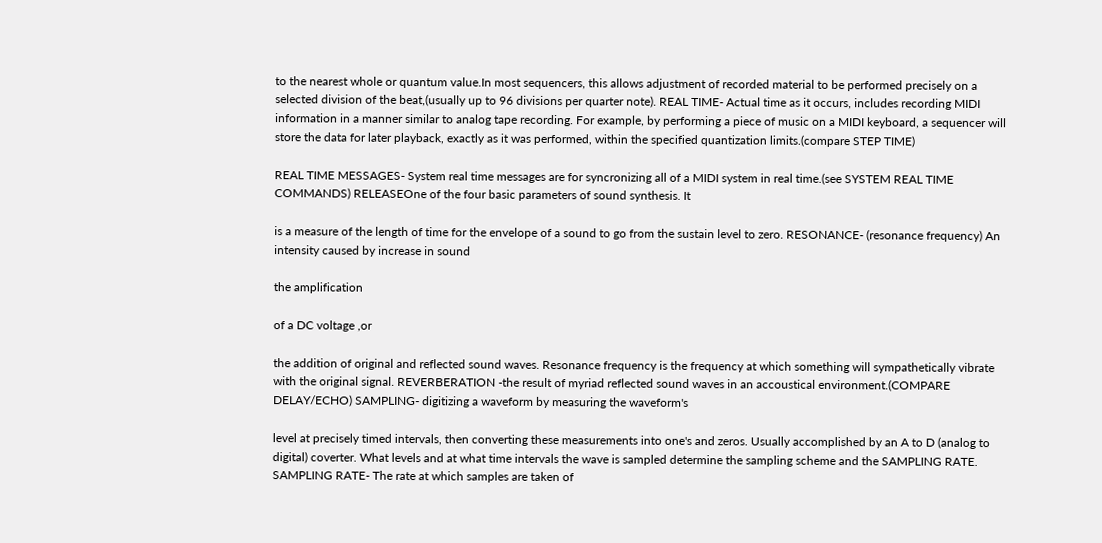to the nearest whole or quantum value.In most sequencers, this allows adjustment of recorded material to be performed precisely on a selected division of the beat,(usually up to 96 divisions per quarter note). REAL TIME- Actual time as it occurs, includes recording MIDI information in a manner similar to analog tape recording. For example, by performing a piece of music on a MIDI keyboard, a sequencer will store the data for later playback, exactly as it was performed, within the specified quantization limits.(compare STEP TIME)

REAL TIME MESSAGES- System real time messages are for syncronizing all of a MIDI system in real time.(see SYSTEM REAL TIME COMMANDS) RELEASEOne of the four basic parameters of sound synthesis. It

is a measure of the length of time for the envelope of a sound to go from the sustain level to zero. RESONANCE- (resonance frequency) An intensity caused by increase in sound

the amplification

of a DC voltage ,or

the addition of original and reflected sound waves. Resonance frequency is the frequency at which something will sympathetically vibrate with the original signal. REVERBERATION -the result of myriad reflected sound waves in an accoustical environment.(COMPARE DELAY/ECHO) SAMPLING- digitizing a waveform by measuring the waveform's

level at precisely timed intervals, then converting these measurements into one's and zeros. Usually accomplished by an A to D (analog to digital) coverter. What levels and at what time intervals the wave is sampled determine the sampling scheme and the SAMPLING RATE. SAMPLING RATE- The rate at which samples are taken of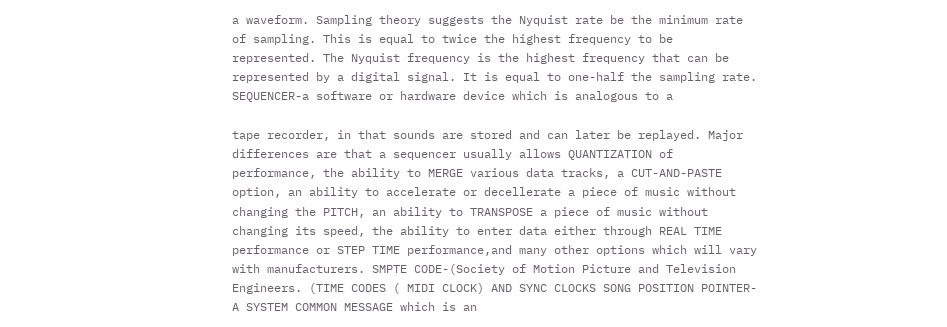a waveform. Sampling theory suggests the Nyquist rate be the minimum rate of sampling. This is equal to twice the highest frequency to be represented. The Nyquist frequency is the highest frequency that can be represented by a digital signal. It is equal to one-half the sampling rate. SEQUENCER-a software or hardware device which is analogous to a

tape recorder, in that sounds are stored and can later be replayed. Major differences are that a sequencer usually allows QUANTIZATION of performance, the ability to MERGE various data tracks, a CUT-AND-PASTE option, an ability to accelerate or decellerate a piece of music without changing the PITCH, an ability to TRANSPOSE a piece of music without changing its speed, the ability to enter data either through REAL TIME performance or STEP TIME performance,and many other options which will vary with manufacturers. SMPTE CODE-(Society of Motion Picture and Television Engineers. (TIME CODES ( MIDI CLOCK) AND SYNC CLOCKS SONG POSITION POINTER- A SYSTEM COMMON MESSAGE which is an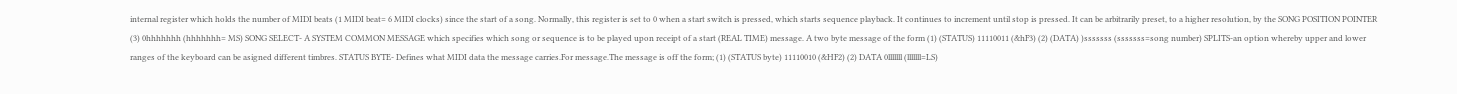internal register which holds the number of MIDI beats (1 MIDI beat= 6 MIDI clocks) since the start of a song. Normally, this register is set to 0 when a start switch is pressed, which starts sequence playback. It continues to increment until stop is pressed. It can be arbitrarily preset, to a higher resolution, by the SONG POSITION POINTER (3) 0hhhhhhh (hhhhhhh= MS) SONG SELECT- A SYSTEM COMMON MESSAGE which specifies which song or sequence is to be played upon receipt of a start (REAL TIME) message. A two byte message of the form (1) (STATUS) 11110011 (&hF3) (2) (DATA) )sssssss (sssssss=song number) SPLITS-an option whereby upper and lower ranges of the keyboard can be asigned different timbres. STATUS BYTE- Defines what MIDI data the message carries.For message.The message is off the form; (1) (STATUS byte) 11110010 (&HF2) (2) DATA 0lllllll (lllllll=LS)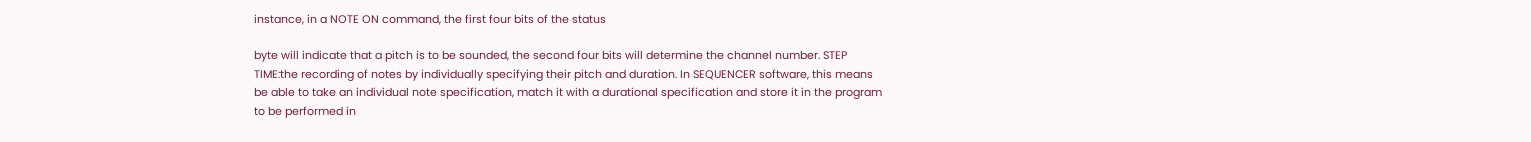instance, in a NOTE ON command, the first four bits of the status

byte will indicate that a pitch is to be sounded, the second four bits will determine the channel number. STEP TIME:the recording of notes by individually specifying their pitch and duration. In SEQUENCER software, this means be able to take an individual note specification, match it with a durational specification and store it in the program to be performed in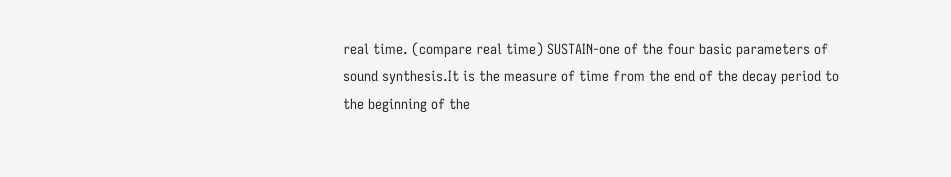real time. (compare real time) SUSTAIN-one of the four basic parameters of sound synthesis.It is the measure of time from the end of the decay period to the beginning of the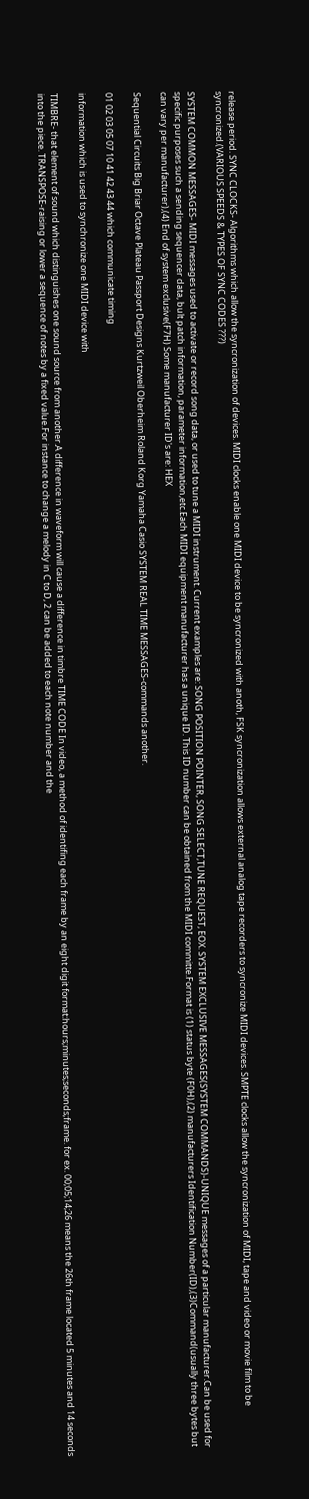release period. SYNC CLOCKS- Algorithms which allow the syncronization of devices. MIDI clocks enable one MIDI device to be syncronized with anoth, FSK syncronization allows external analog tape recorders to syncronize MIDI devices. SMPTE clocks allow the syncronization of MIDI, tape and video or movie film to be syncronized.(VARIOUS SPEEDS & TYPES OF SYNC CODES ???)

SYSTEM COMMON MESSAGES- MIDI messages used to activate or record song data, or used to tune a MIDI instrument. Current examples are: SONG POSITION POINTER, SONG SELECT,TUNE REQUEST, EOX. SYSTEM EXCLUSIVE MESSAGES(SYSTEM COMMANDS)-UNIQUE messages of a particular manufacturer.Can be used for specific purposes such a sending sequencer data, bult patch information, parameter information,etc.Each MIDI equipment manufacturer has a unique ID. This ID number can be obtained from the MIDI committe.Format is (1) status byte (F0H),(2) manufacturers Identification Number(ID),(3)Command(usually three bytes but can vary per manufacturer),(4) End of system exclusive(F7H) Some manufacturer ID's are: HEX

Sequential Circuits Big Briar Octave Plateau Passport Designs Kurtzweil Oberheim Roland Korg Yamaha Casio SYSTEM REAL TIME MESSAGES-commands another.

01 02 03 05 07 10 41 42 43 44 which communicate timing

information which is used to synchronize one MIDI device with

TIMBRE- that element of sound which distinguishes one sound source from another.A difference in waveform will cause a difference in timbre TIME CODE In video, a method of identifing each frame by an eight digit format:hours;minutes;seconds;frame. for ex. 00;05;14;26 means the 26th frame located 5 minutes and 14 seconds into the piece. TRANSPOSE-raising or lower a sequence of notes by a fixed value.For instance to change a melody in C to D, 2 can be added to each note number and the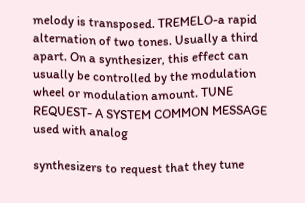melody is transposed. TREMELO-a rapid alternation of two tones. Usually a third apart. On a synthesizer, this effect can usually be controlled by the modulation wheel or modulation amount. TUNE REQUEST- A SYSTEM COMMON MESSAGE used with analog

synthesizers to request that they tune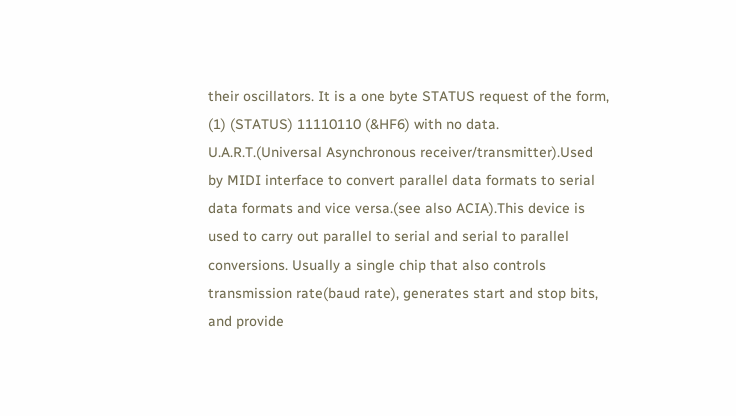their oscillators. It is a one byte STATUS request of the form, (1) (STATUS) 11110110 (&HF6) with no data. U.A.R.T.(Universal Asynchronous receiver/transmitter).Used by MIDI interface to convert parallel data formats to serial data formats and vice versa.(see also ACIA).This device is used to carry out parallel to serial and serial to parallel conversions. Usually a single chip that also controls transmission rate(baud rate), generates start and stop bits, and provide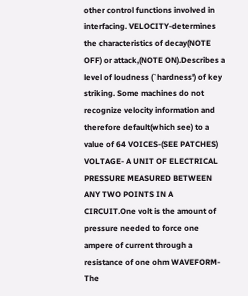other control functions involved in interfacing. VELOCITY-determines the characteristics of decay(NOTE OFF) or attack,(NOTE ON).Describes a level of loudness (`hardness') of key striking. Some machines do not recognize velocity information and therefore default(which see) to a value of 64 VOICES-(SEE PATCHES) VOLTAGE- A UNIT OF ELECTRICAL PRESSURE MEASURED BETWEEN ANY TWO POINTS IN A CIRCUIT.One volt is the amount of pressure needed to force one ampere of current through a resistance of one ohm WAVEFORM- The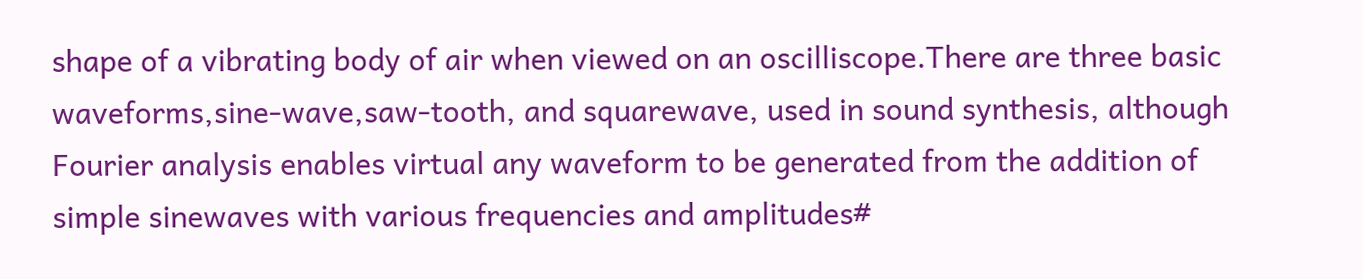shape of a vibrating body of air when viewed on an oscilliscope.There are three basic waveforms,sine-wave,saw-tooth, and squarewave, used in sound synthesis, although Fourier analysis enables virtual any waveform to be generated from the addition of simple sinewaves with various frequencies and amplitudes#